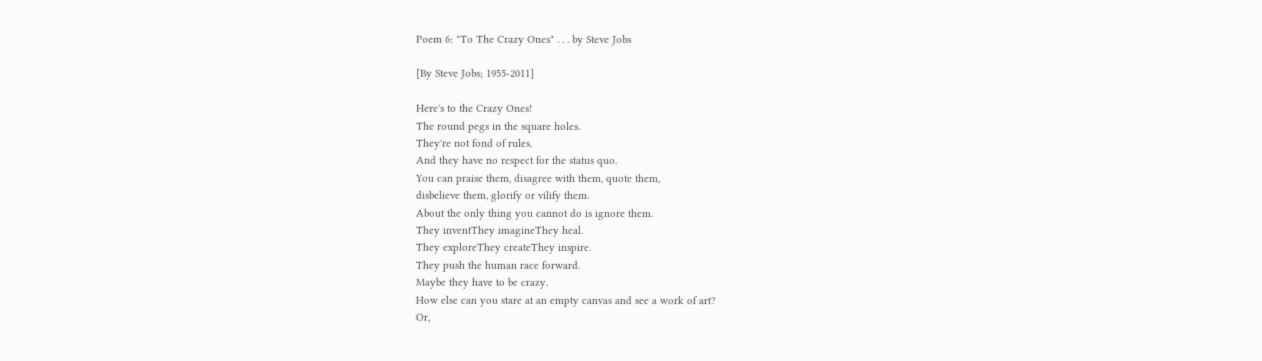Poem 6: "To The Crazy Ones" . . . by Steve Jobs

[By Steve Jobs; 1955-2011]

Here's to the Crazy Ones!
The round pegs in the square holes.
They're not fond of rules.
And they have no respect for the status quo.
You can praise them, disagree with them, quote them,
disbelieve them, glorify or vilify them.
About the only thing you cannot do is ignore them.
They inventThey imagineThey heal.
They exploreThey createThey inspire.
They push the human race forward.
Maybe they have to be crazy.
How else can you stare at an empty canvas and see a work of art?
Or,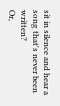sit in silence and hear a song that's never been written?
Or,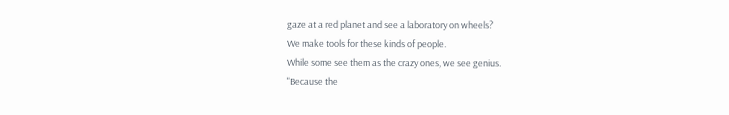gaze at a red planet and see a laboratory on wheels?
We make tools for these kinds of people.
While some see them as the crazy ones, we see genius.
"Because the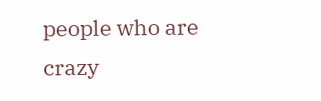people who are crazy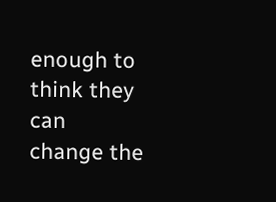enough to think they
can change the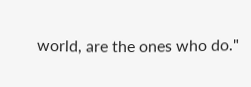world, are the ones who do."